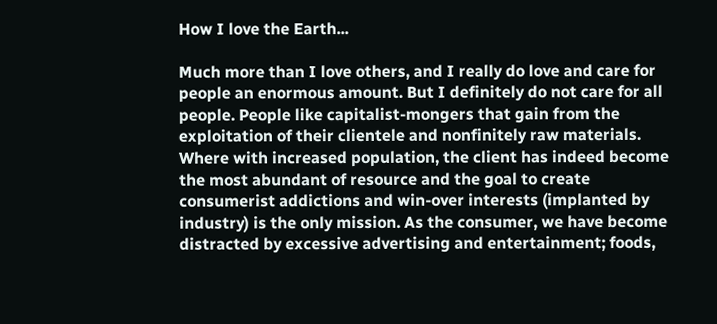How I love the Earth...

Much more than I love others, and I really do love and care for people an enormous amount. But I definitely do not care for all people. People like capitalist-mongers that gain from the exploitation of their clientele and nonfinitely raw materials. Where with increased population, the client has indeed become the most abundant of resource and the goal to create consumerist addictions and win-over interests (implanted by industry) is the only mission. As the consumer, we have become distracted by excessive advertising and entertainment; foods,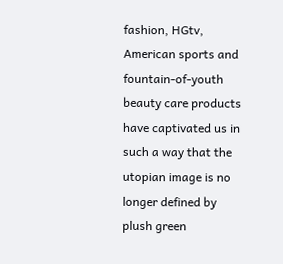fashion, HGtv, American sports and fountain-of-youth beauty care products have captivated us in such a way that the utopian image is no longer defined by plush green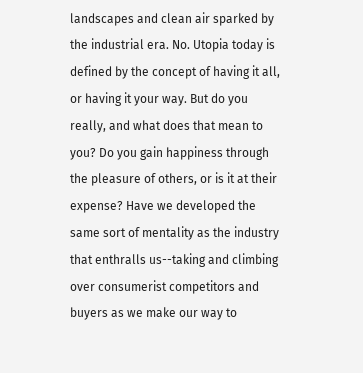landscapes and clean air sparked by the industrial era. No. Utopia today is defined by the concept of having it all, or having it your way. But do you really, and what does that mean to you? Do you gain happiness through the pleasure of others, or is it at their expense? Have we developed the same sort of mentality as the industry that enthralls us--taking and climbing over consumerist competitors and buyers as we make our way to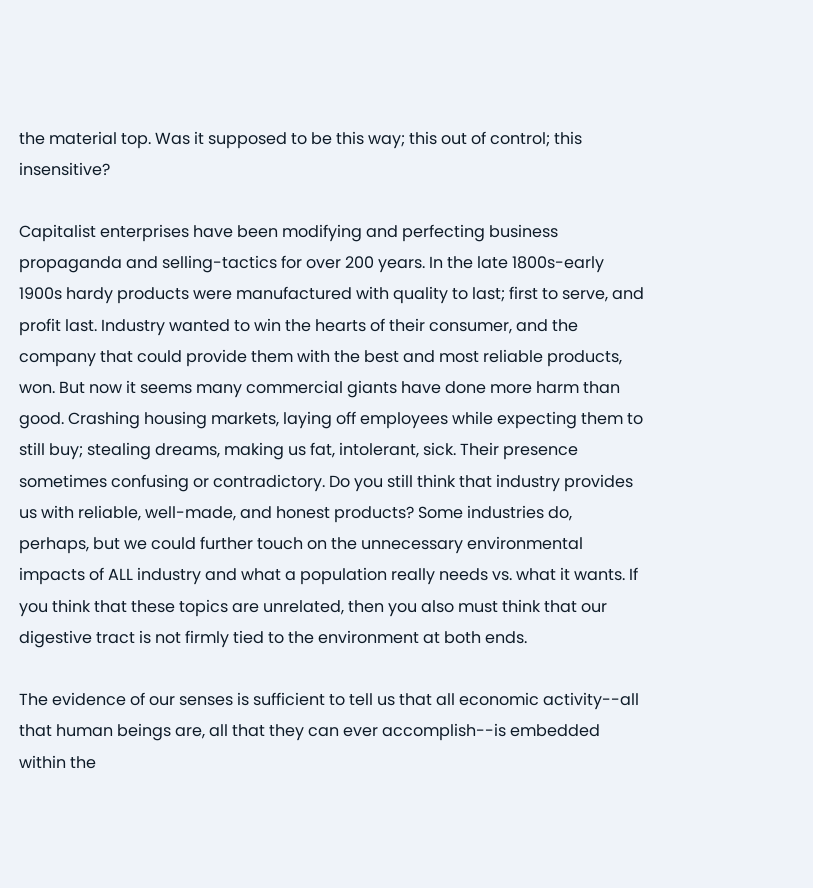the material top. Was it supposed to be this way; this out of control; this insensitive?

Capitalist enterprises have been modifying and perfecting business propaganda and selling-tactics for over 200 years. In the late 1800s-early 1900s hardy products were manufactured with quality to last; first to serve, and profit last. Industry wanted to win the hearts of their consumer, and the company that could provide them with the best and most reliable products, won. But now it seems many commercial giants have done more harm than good. Crashing housing markets, laying off employees while expecting them to still buy; stealing dreams, making us fat, intolerant, sick. Their presence sometimes confusing or contradictory. Do you still think that industry provides us with reliable, well-made, and honest products? Some industries do, perhaps, but we could further touch on the unnecessary environmental impacts of ALL industry and what a population really needs vs. what it wants. If you think that these topics are unrelated, then you also must think that our digestive tract is not firmly tied to the environment at both ends.

The evidence of our senses is sufficient to tell us that all economic activity--all that human beings are, all that they can ever accomplish--is embedded within the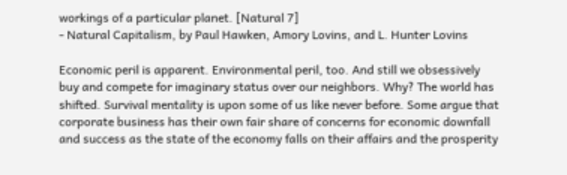workings of a particular planet. [Natural 7]
- Natural Capitalism, by Paul Hawken, Amory Lovins, and L. Hunter Lovins

Economic peril is apparent. Environmental peril, too. And still we obsessively buy and compete for imaginary status over our neighbors. Why? The world has shifted. Survival mentality is upon some of us like never before. Some argue that corporate business has their own fair share of concerns for economic downfall and success as the state of the economy falls on their affairs and the prosperity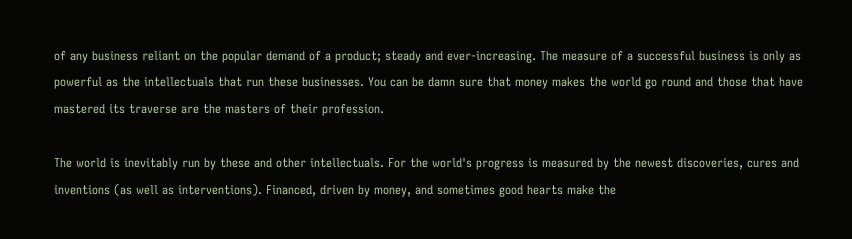of any business reliant on the popular demand of a product; steady and ever-increasing. The measure of a successful business is only as powerful as the intellectuals that run these businesses. You can be damn sure that money makes the world go round and those that have mastered its traverse are the masters of their profession.

The world is inevitably run by these and other intellectuals. For the world's progress is measured by the newest discoveries, cures and inventions (as well as interventions). Financed, driven by money, and sometimes good hearts make the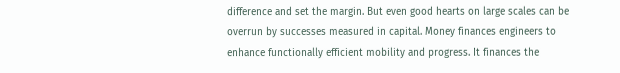difference and set the margin. But even good hearts on large scales can be overrun by successes measured in capital. Money finances engineers to enhance functionally efficient mobility and progress. It finances the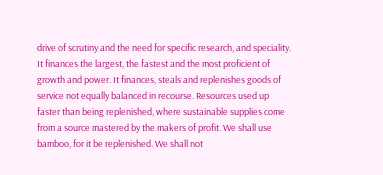drive of scrutiny and the need for specific research, and speciality. It finances the largest, the fastest and the most proficient of growth and power. It finances, steals and replenishes goods of service not equally balanced in recourse. Resources used up faster than being replenished, where sustainable supplies come from a source mastered by the makers of profit. We shall use bamboo, for it be replenished. We shall not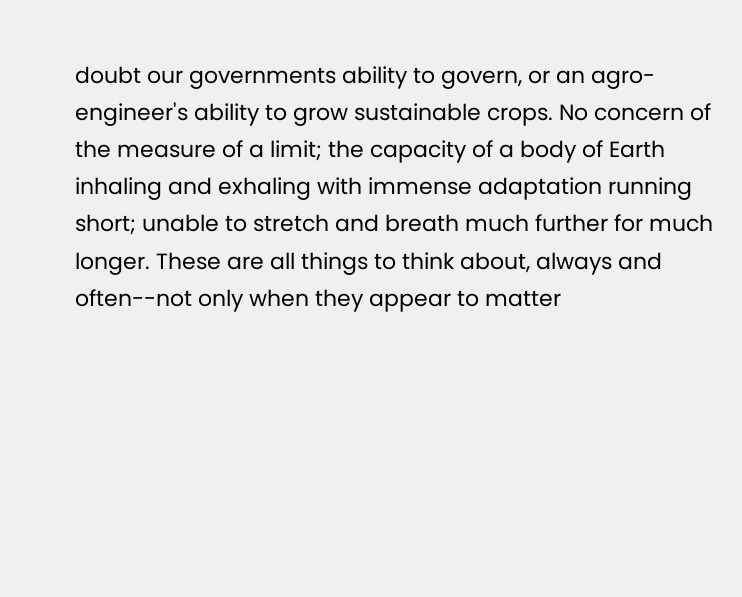doubt our governments ability to govern, or an agro-engineer's ability to grow sustainable crops. No concern of the measure of a limit; the capacity of a body of Earth inhaling and exhaling with immense adaptation running short; unable to stretch and breath much further for much longer. These are all things to think about, always and often--not only when they appear to matter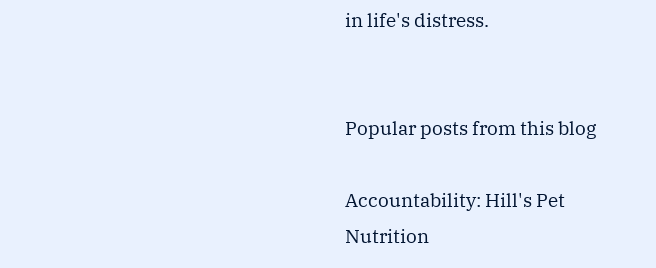in life's distress.


Popular posts from this blog

Accountability: Hill's Pet Nutrition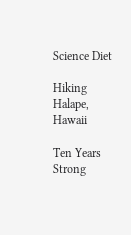Science Diet

Hiking Halape, Hawaii

Ten Years Strong